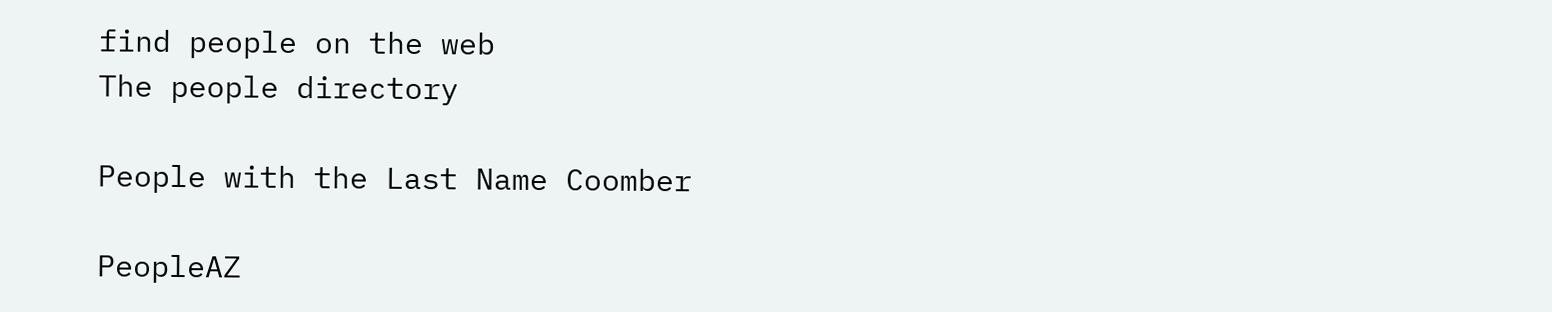find people on the web
The people directory

People with the Last Name Coomber

PeopleAZ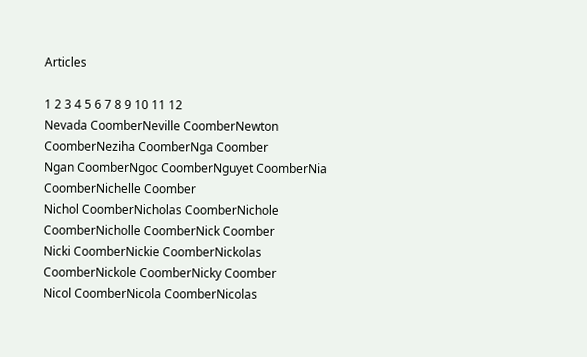Articles

1 2 3 4 5 6 7 8 9 10 11 12
Nevada CoomberNeville CoomberNewton CoomberNeziha CoomberNga Coomber
Ngan CoomberNgoc CoomberNguyet CoomberNia CoomberNichelle Coomber
Nichol CoomberNicholas CoomberNichole CoomberNicholle CoomberNick Coomber
Nicki CoomberNickie CoomberNickolas CoomberNickole CoomberNicky Coomber
Nicol CoomberNicola CoomberNicolas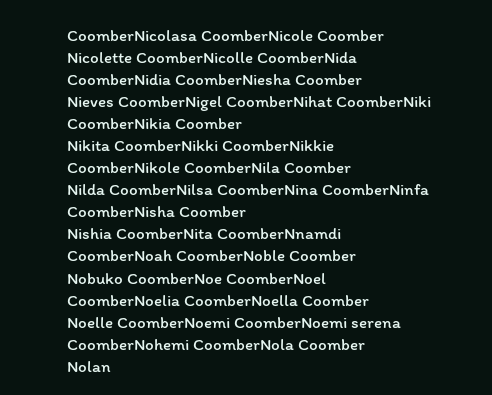CoomberNicolasa CoomberNicole Coomber
Nicolette CoomberNicolle CoomberNida CoomberNidia CoomberNiesha Coomber
Nieves CoomberNigel CoomberNihat CoomberNiki CoomberNikia Coomber
Nikita CoomberNikki CoomberNikkie CoomberNikole CoomberNila Coomber
Nilda CoomberNilsa CoomberNina CoomberNinfa CoomberNisha Coomber
Nishia CoomberNita CoomberNnamdi CoomberNoah CoomberNoble Coomber
Nobuko CoomberNoe CoomberNoel CoomberNoelia CoomberNoella Coomber
Noelle CoomberNoemi CoomberNoemi serena CoomberNohemi CoomberNola Coomber
Nolan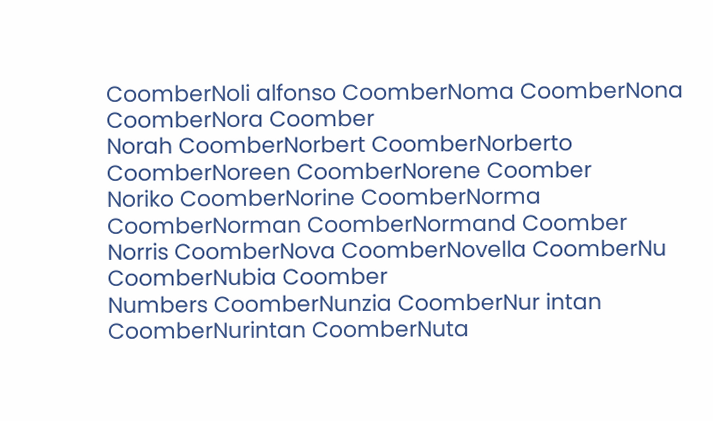CoomberNoli alfonso CoomberNoma CoomberNona CoomberNora Coomber
Norah CoomberNorbert CoomberNorberto CoomberNoreen CoomberNorene Coomber
Noriko CoomberNorine CoomberNorma CoomberNorman CoomberNormand Coomber
Norris CoomberNova CoomberNovella CoomberNu CoomberNubia Coomber
Numbers CoomberNunzia CoomberNur intan CoomberNurintan CoomberNuta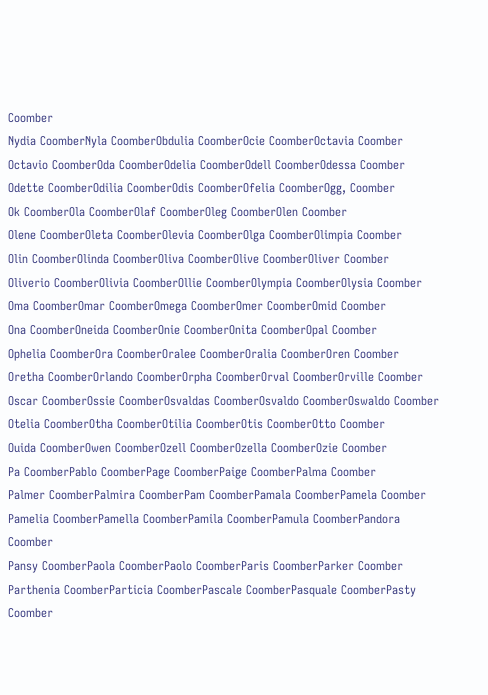Coomber
Nydia CoomberNyla CoomberObdulia CoomberOcie CoomberOctavia Coomber
Octavio CoomberOda CoomberOdelia CoomberOdell CoomberOdessa Coomber
Odette CoomberOdilia CoomberOdis CoomberOfelia CoomberOgg, Coomber
Ok CoomberOla CoomberOlaf CoomberOleg CoomberOlen Coomber
Olene CoomberOleta CoomberOlevia CoomberOlga CoomberOlimpia Coomber
Olin CoomberOlinda CoomberOliva CoomberOlive CoomberOliver Coomber
Oliverio CoomberOlivia CoomberOllie CoomberOlympia CoomberOlysia Coomber
Oma CoomberOmar CoomberOmega CoomberOmer CoomberOmid Coomber
Ona CoomberOneida CoomberOnie CoomberOnita CoomberOpal Coomber
Ophelia CoomberOra CoomberOralee CoomberOralia CoomberOren Coomber
Oretha CoomberOrlando CoomberOrpha CoomberOrval CoomberOrville Coomber
Oscar CoomberOssie CoomberOsvaldas CoomberOsvaldo CoomberOswaldo Coomber
Otelia CoomberOtha CoomberOtilia CoomberOtis CoomberOtto Coomber
Ouida CoomberOwen CoomberOzell CoomberOzella CoomberOzie Coomber
Pa CoomberPablo CoomberPage CoomberPaige CoomberPalma Coomber
Palmer CoomberPalmira CoomberPam CoomberPamala CoomberPamela Coomber
Pamelia CoomberPamella CoomberPamila CoomberPamula CoomberPandora Coomber
Pansy CoomberPaola CoomberPaolo CoomberParis CoomberParker Coomber
Parthenia CoomberParticia CoomberPascale CoomberPasquale CoomberPasty Coomber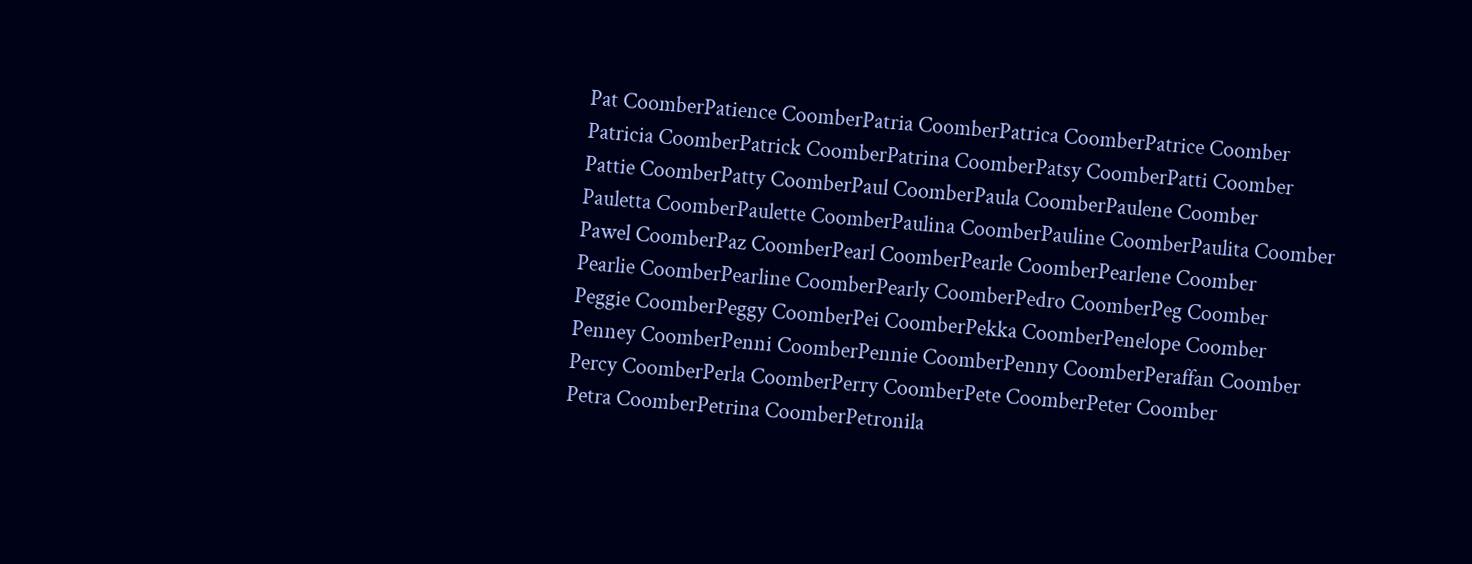Pat CoomberPatience CoomberPatria CoomberPatrica CoomberPatrice Coomber
Patricia CoomberPatrick CoomberPatrina CoomberPatsy CoomberPatti Coomber
Pattie CoomberPatty CoomberPaul CoomberPaula CoomberPaulene Coomber
Pauletta CoomberPaulette CoomberPaulina CoomberPauline CoomberPaulita Coomber
Pawel CoomberPaz CoomberPearl CoomberPearle CoomberPearlene Coomber
Pearlie CoomberPearline CoomberPearly CoomberPedro CoomberPeg Coomber
Peggie CoomberPeggy CoomberPei CoomberPekka CoomberPenelope Coomber
Penney CoomberPenni CoomberPennie CoomberPenny CoomberPeraffan Coomber
Percy CoomberPerla CoomberPerry CoomberPete CoomberPeter Coomber
Petra CoomberPetrina CoomberPetronila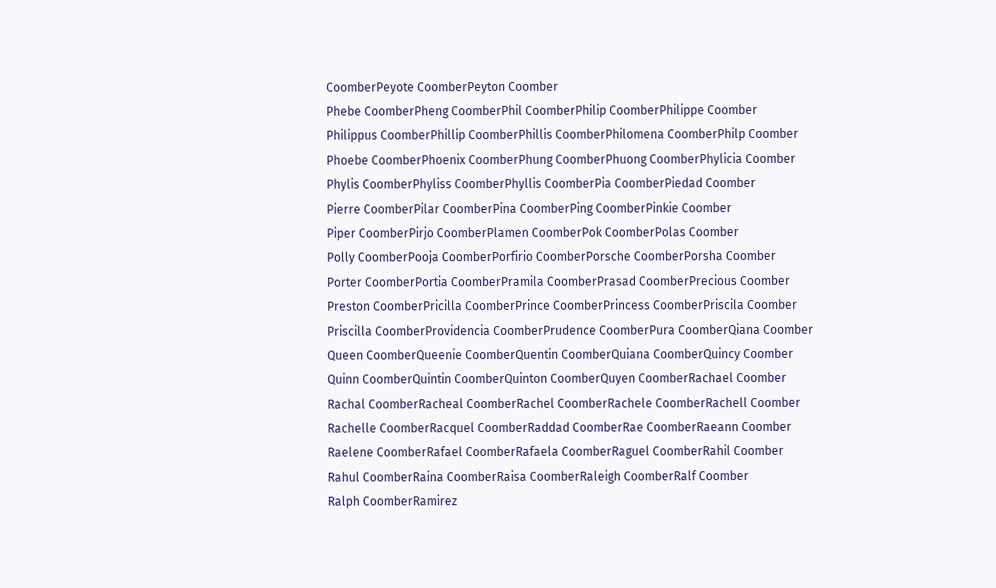CoomberPeyote CoomberPeyton Coomber
Phebe CoomberPheng CoomberPhil CoomberPhilip CoomberPhilippe Coomber
Philippus CoomberPhillip CoomberPhillis CoomberPhilomena CoomberPhilp Coomber
Phoebe CoomberPhoenix CoomberPhung CoomberPhuong CoomberPhylicia Coomber
Phylis CoomberPhyliss CoomberPhyllis CoomberPia CoomberPiedad Coomber
Pierre CoomberPilar CoomberPina CoomberPing CoomberPinkie Coomber
Piper CoomberPirjo CoomberPlamen CoomberPok CoomberPolas Coomber
Polly CoomberPooja CoomberPorfirio CoomberPorsche CoomberPorsha Coomber
Porter CoomberPortia CoomberPramila CoomberPrasad CoomberPrecious Coomber
Preston CoomberPricilla CoomberPrince CoomberPrincess CoomberPriscila Coomber
Priscilla CoomberProvidencia CoomberPrudence CoomberPura CoomberQiana Coomber
Queen CoomberQueenie CoomberQuentin CoomberQuiana CoomberQuincy Coomber
Quinn CoomberQuintin CoomberQuinton CoomberQuyen CoomberRachael Coomber
Rachal CoomberRacheal CoomberRachel CoomberRachele CoomberRachell Coomber
Rachelle CoomberRacquel CoomberRaddad CoomberRae CoomberRaeann Coomber
Raelene CoomberRafael CoomberRafaela CoomberRaguel CoomberRahil Coomber
Rahul CoomberRaina CoomberRaisa CoomberRaleigh CoomberRalf Coomber
Ralph CoomberRamirez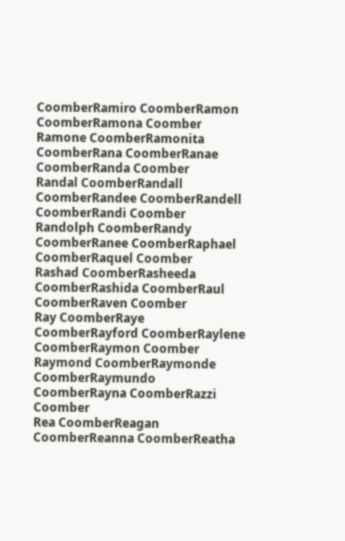CoomberRamiro CoomberRamon CoomberRamona Coomber
Ramone CoomberRamonita CoomberRana CoomberRanae CoomberRanda Coomber
Randal CoomberRandall CoomberRandee CoomberRandell CoomberRandi Coomber
Randolph CoomberRandy CoomberRanee CoomberRaphael CoomberRaquel Coomber
Rashad CoomberRasheeda CoomberRashida CoomberRaul CoomberRaven Coomber
Ray CoomberRaye CoomberRayford CoomberRaylene CoomberRaymon Coomber
Raymond CoomberRaymonde CoomberRaymundo CoomberRayna CoomberRazzi Coomber
Rea CoomberReagan CoomberReanna CoomberReatha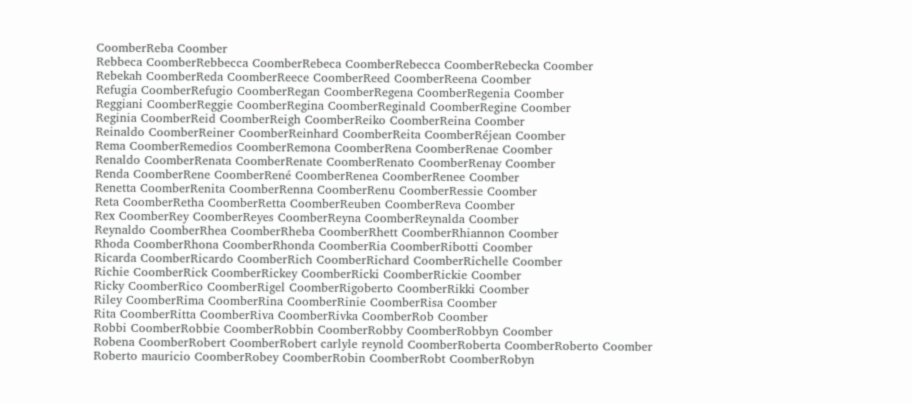CoomberReba Coomber
Rebbeca CoomberRebbecca CoomberRebeca CoomberRebecca CoomberRebecka Coomber
Rebekah CoomberReda CoomberReece CoomberReed CoomberReena Coomber
Refugia CoomberRefugio CoomberRegan CoomberRegena CoomberRegenia Coomber
Reggiani CoomberReggie CoomberRegina CoomberReginald CoomberRegine Coomber
Reginia CoomberReid CoomberReigh CoomberReiko CoomberReina Coomber
Reinaldo CoomberReiner CoomberReinhard CoomberReita CoomberRéjean Coomber
Rema CoomberRemedios CoomberRemona CoomberRena CoomberRenae Coomber
Renaldo CoomberRenata CoomberRenate CoomberRenato CoomberRenay Coomber
Renda CoomberRene CoomberRené CoomberRenea CoomberRenee Coomber
Renetta CoomberRenita CoomberRenna CoomberRenu CoomberRessie Coomber
Reta CoomberRetha CoomberRetta CoomberReuben CoomberReva Coomber
Rex CoomberRey CoomberReyes CoomberReyna CoomberReynalda Coomber
Reynaldo CoomberRhea CoomberRheba CoomberRhett CoomberRhiannon Coomber
Rhoda CoomberRhona CoomberRhonda CoomberRia CoomberRibotti Coomber
Ricarda CoomberRicardo CoomberRich CoomberRichard CoomberRichelle Coomber
Richie CoomberRick CoomberRickey CoomberRicki CoomberRickie Coomber
Ricky CoomberRico CoomberRigel CoomberRigoberto CoomberRikki Coomber
Riley CoomberRima CoomberRina CoomberRinie CoomberRisa Coomber
Rita CoomberRitta CoomberRiva CoomberRivka CoomberRob Coomber
Robbi CoomberRobbie CoomberRobbin CoomberRobby CoomberRobbyn Coomber
Robena CoomberRobert CoomberRobert carlyle reynold CoomberRoberta CoomberRoberto Coomber
Roberto mauricio CoomberRobey CoomberRobin CoomberRobt CoomberRobyn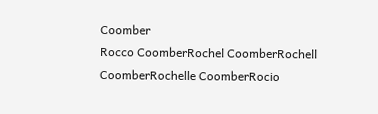Coomber
Rocco CoomberRochel CoomberRochell CoomberRochelle CoomberRocio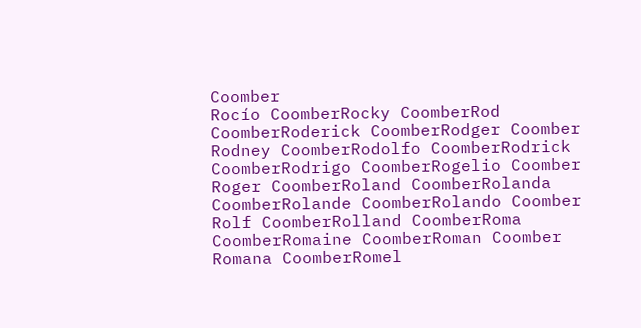Coomber
Rocío CoomberRocky CoomberRod CoomberRoderick CoomberRodger Coomber
Rodney CoomberRodolfo CoomberRodrick CoomberRodrigo CoomberRogelio Coomber
Roger CoomberRoland CoomberRolanda CoomberRolande CoomberRolando Coomber
Rolf CoomberRolland CoomberRoma CoomberRomaine CoomberRoman Coomber
Romana CoomberRomel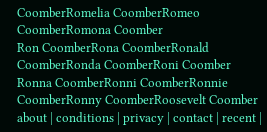CoomberRomelia CoomberRomeo CoomberRomona Coomber
Ron CoomberRona CoomberRonald CoomberRonda CoomberRoni Coomber
Ronna CoomberRonni CoomberRonnie CoomberRonny CoomberRoosevelt Coomber
about | conditions | privacy | contact | recent |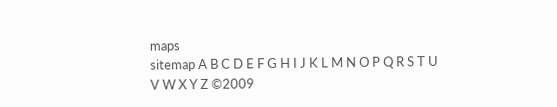maps
sitemap A B C D E F G H I J K L M N O P Q R S T U V W X Y Z ©2009